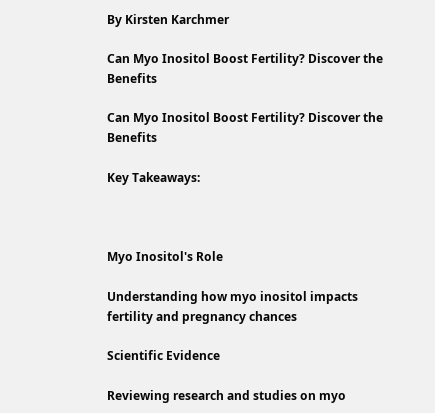By Kirsten Karchmer

Can Myo Inositol Boost Fertility? Discover the Benefits

Can Myo Inositol Boost Fertility? Discover the Benefits

Key Takeaways:



Myo Inositol's Role

Understanding how myo inositol impacts fertility and pregnancy chances

Scientific Evidence

Reviewing research and studies on myo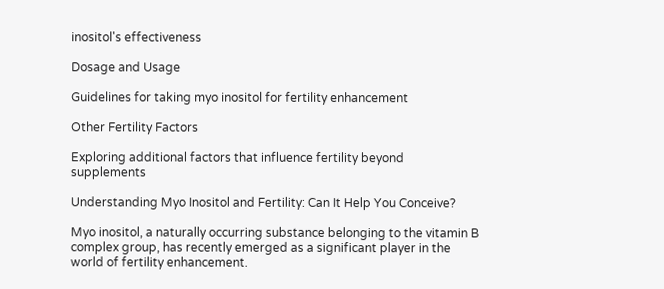inositol's effectiveness

Dosage and Usage

Guidelines for taking myo inositol for fertility enhancement

Other Fertility Factors

Exploring additional factors that influence fertility beyond supplements

Understanding Myo Inositol and Fertility: Can It Help You Conceive?

Myo inositol, a naturally occurring substance belonging to the vitamin B complex group, has recently emerged as a significant player in the world of fertility enhancement.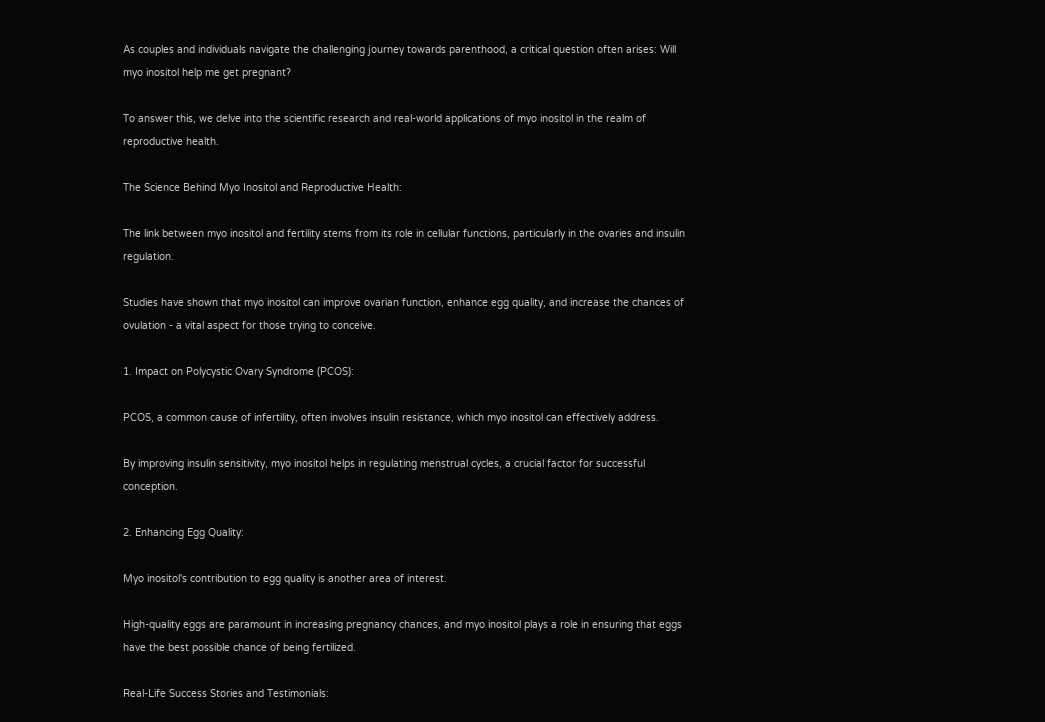As couples and individuals navigate the challenging journey towards parenthood, a critical question often arises: Will myo inositol help me get pregnant?

To answer this, we delve into the scientific research and real-world applications of myo inositol in the realm of reproductive health.

The Science Behind Myo Inositol and Reproductive Health:

The link between myo inositol and fertility stems from its role in cellular functions, particularly in the ovaries and insulin regulation.

Studies have shown that myo inositol can improve ovarian function, enhance egg quality, and increase the chances of ovulation - a vital aspect for those trying to conceive.

1. Impact on Polycystic Ovary Syndrome (PCOS):

PCOS, a common cause of infertility, often involves insulin resistance, which myo inositol can effectively address.

By improving insulin sensitivity, myo inositol helps in regulating menstrual cycles, a crucial factor for successful conception.

2. Enhancing Egg Quality:

Myo inositol's contribution to egg quality is another area of interest.

High-quality eggs are paramount in increasing pregnancy chances, and myo inositol plays a role in ensuring that eggs have the best possible chance of being fertilized.

Real-Life Success Stories and Testimonials: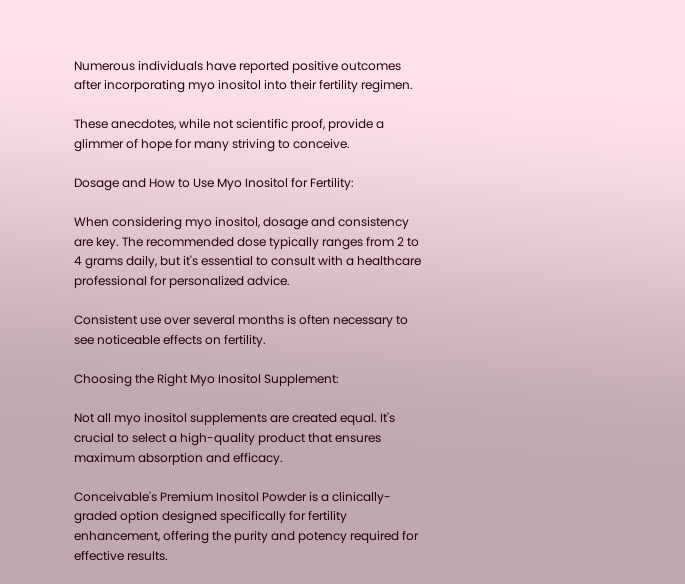Numerous individuals have reported positive outcomes after incorporating myo inositol into their fertility regimen.

These anecdotes, while not scientific proof, provide a glimmer of hope for many striving to conceive.

Dosage and How to Use Myo Inositol for Fertility:

When considering myo inositol, dosage and consistency are key. The recommended dose typically ranges from 2 to 4 grams daily, but it's essential to consult with a healthcare professional for personalized advice.

Consistent use over several months is often necessary to see noticeable effects on fertility.

Choosing the Right Myo Inositol Supplement:

Not all myo inositol supplements are created equal. It's crucial to select a high-quality product that ensures maximum absorption and efficacy.

Conceivable's Premium Inositol Powder is a clinically-graded option designed specifically for fertility enhancement, offering the purity and potency required for effective results.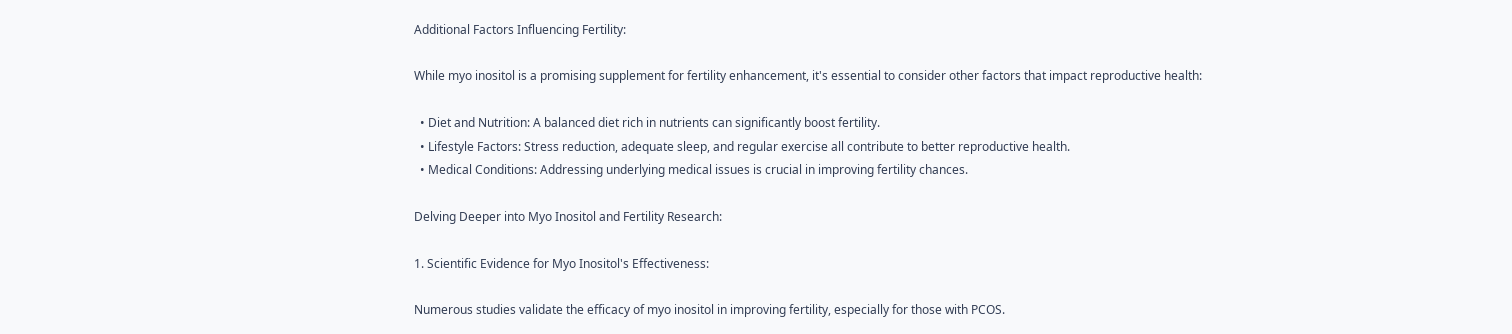Additional Factors Influencing Fertility:

While myo inositol is a promising supplement for fertility enhancement, it's essential to consider other factors that impact reproductive health:

  • Diet and Nutrition: A balanced diet rich in nutrients can significantly boost fertility.
  • Lifestyle Factors: Stress reduction, adequate sleep, and regular exercise all contribute to better reproductive health.
  • Medical Conditions: Addressing underlying medical issues is crucial in improving fertility chances.

Delving Deeper into Myo Inositol and Fertility Research:

1. Scientific Evidence for Myo Inositol's Effectiveness:

Numerous studies validate the efficacy of myo inositol in improving fertility, especially for those with PCOS.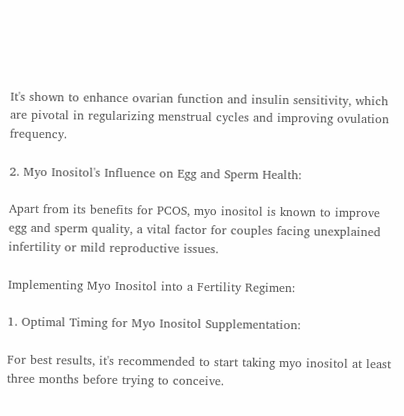It's shown to enhance ovarian function and insulin sensitivity, which are pivotal in regularizing menstrual cycles and improving ovulation frequency.

2. Myo Inositol's Influence on Egg and Sperm Health:

Apart from its benefits for PCOS, myo inositol is known to improve egg and sperm quality, a vital factor for couples facing unexplained infertility or mild reproductive issues.

Implementing Myo Inositol into a Fertility Regimen:

1. Optimal Timing for Myo Inositol Supplementation:

For best results, it's recommended to start taking myo inositol at least three months before trying to conceive.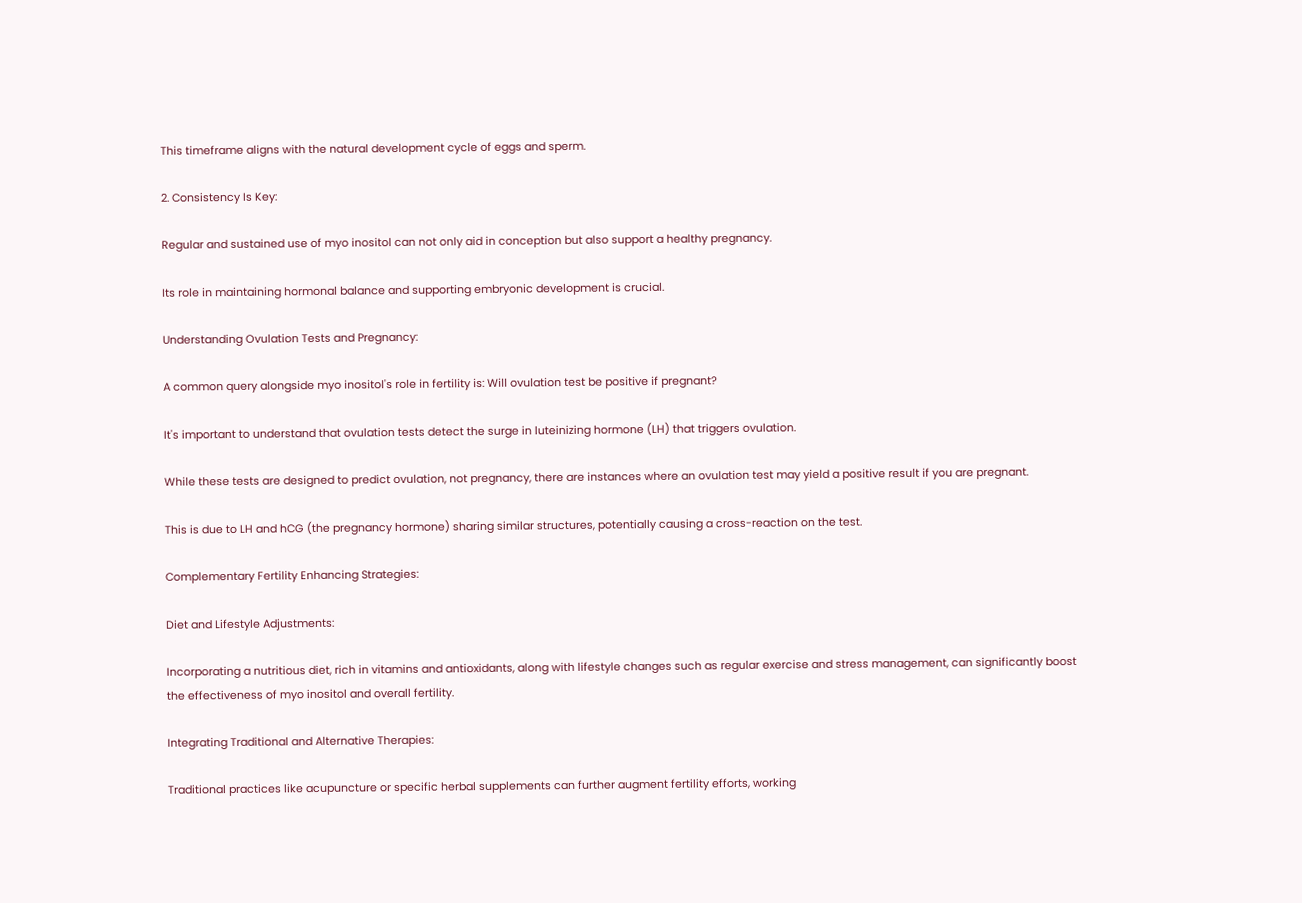This timeframe aligns with the natural development cycle of eggs and sperm.

2. Consistency Is Key:

Regular and sustained use of myo inositol can not only aid in conception but also support a healthy pregnancy.

Its role in maintaining hormonal balance and supporting embryonic development is crucial.

Understanding Ovulation Tests and Pregnancy:

A common query alongside myo inositol's role in fertility is: Will ovulation test be positive if pregnant?

It's important to understand that ovulation tests detect the surge in luteinizing hormone (LH) that triggers ovulation.

While these tests are designed to predict ovulation, not pregnancy, there are instances where an ovulation test may yield a positive result if you are pregnant.

This is due to LH and hCG (the pregnancy hormone) sharing similar structures, potentially causing a cross-reaction on the test.

Complementary Fertility Enhancing Strategies:

Diet and Lifestyle Adjustments:

Incorporating a nutritious diet, rich in vitamins and antioxidants, along with lifestyle changes such as regular exercise and stress management, can significantly boost the effectiveness of myo inositol and overall fertility.

Integrating Traditional and Alternative Therapies:

Traditional practices like acupuncture or specific herbal supplements can further augment fertility efforts, working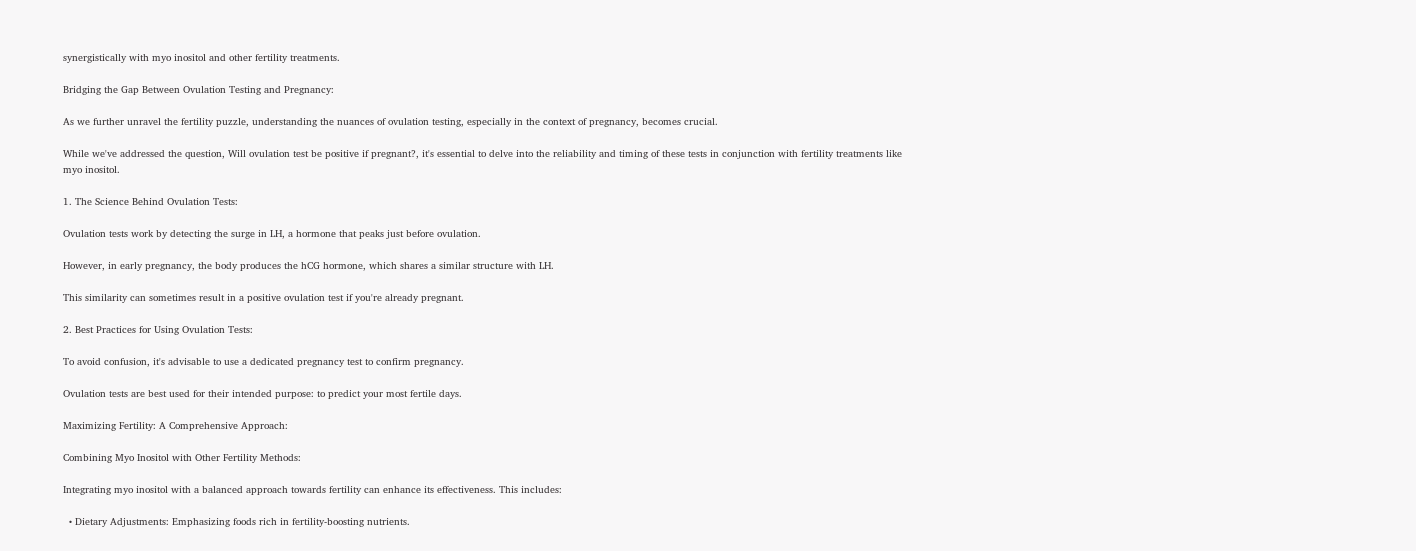synergistically with myo inositol and other fertility treatments.

Bridging the Gap Between Ovulation Testing and Pregnancy:

As we further unravel the fertility puzzle, understanding the nuances of ovulation testing, especially in the context of pregnancy, becomes crucial.

While we've addressed the question, Will ovulation test be positive if pregnant?, it's essential to delve into the reliability and timing of these tests in conjunction with fertility treatments like myo inositol.

1. The Science Behind Ovulation Tests:

Ovulation tests work by detecting the surge in LH, a hormone that peaks just before ovulation.

However, in early pregnancy, the body produces the hCG hormone, which shares a similar structure with LH.

This similarity can sometimes result in a positive ovulation test if you're already pregnant.

2. Best Practices for Using Ovulation Tests:

To avoid confusion, it's advisable to use a dedicated pregnancy test to confirm pregnancy.

Ovulation tests are best used for their intended purpose: to predict your most fertile days.

Maximizing Fertility: A Comprehensive Approach:

Combining Myo Inositol with Other Fertility Methods:

Integrating myo inositol with a balanced approach towards fertility can enhance its effectiveness. This includes:

  • Dietary Adjustments: Emphasizing foods rich in fertility-boosting nutrients.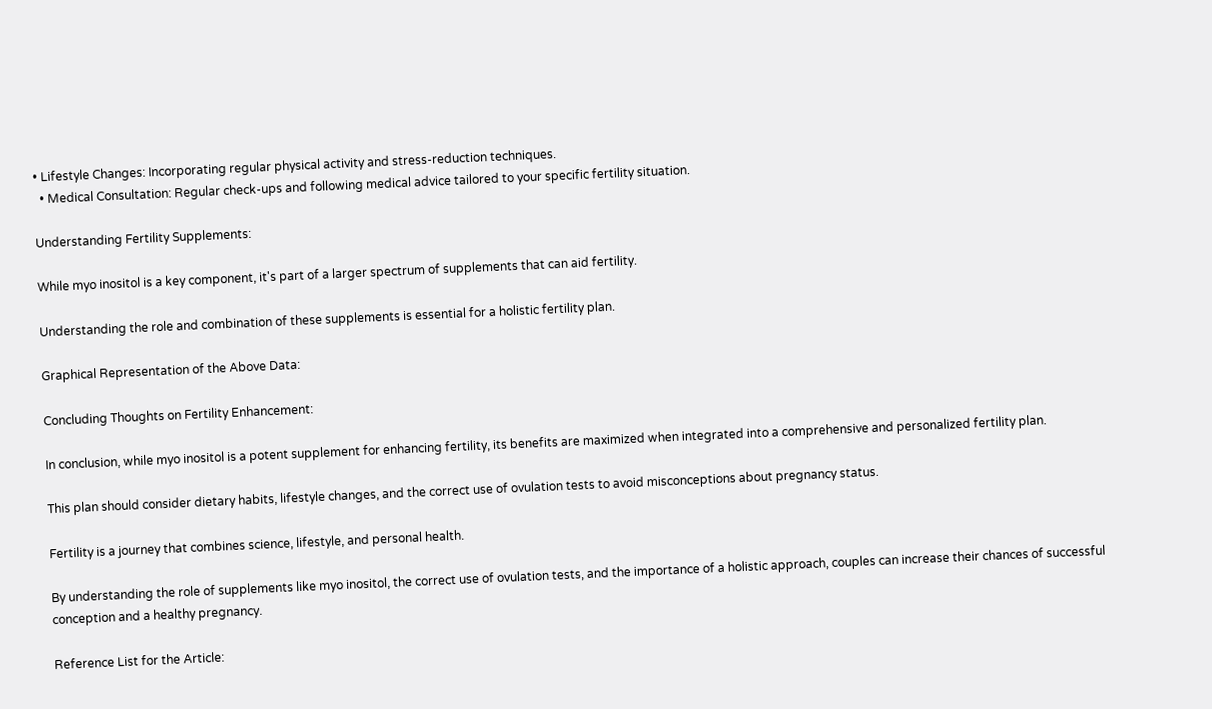• Lifestyle Changes: Incorporating regular physical activity and stress-reduction techniques.
  • Medical Consultation: Regular check-ups and following medical advice tailored to your specific fertility situation.

Understanding Fertility Supplements:

While myo inositol is a key component, it's part of a larger spectrum of supplements that can aid fertility.

Understanding the role and combination of these supplements is essential for a holistic fertility plan.

Graphical Representation of the Above Data:

Concluding Thoughts on Fertility Enhancement:

In conclusion, while myo inositol is a potent supplement for enhancing fertility, its benefits are maximized when integrated into a comprehensive and personalized fertility plan.

This plan should consider dietary habits, lifestyle changes, and the correct use of ovulation tests to avoid misconceptions about pregnancy status.

Fertility is a journey that combines science, lifestyle, and personal health.

By understanding the role of supplements like myo inositol, the correct use of ovulation tests, and the importance of a holistic approach, couples can increase their chances of successful conception and a healthy pregnancy.

Reference List for the Article: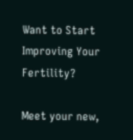Want to Start Improving Your Fertility?

Meet your new,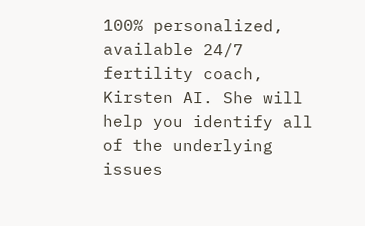100% personalized, available 24/7 fertility coach, Kirsten AI. She will help you identify all of the underlying issues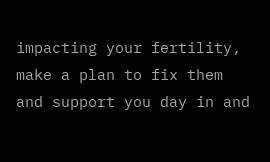impacting your fertility, make a plan to fix them and support you day in and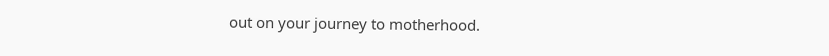out on your journey to motherhood.